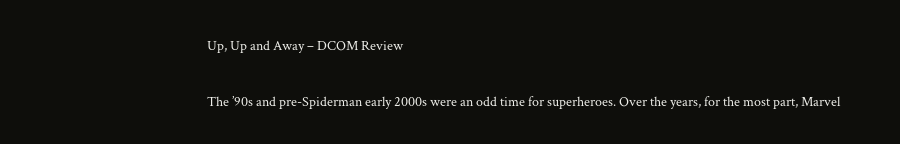Up, Up and Away – DCOM Review

The ’90s and pre-Spiderman early 2000s were an odd time for superheroes. Over the years, for the most part, Marvel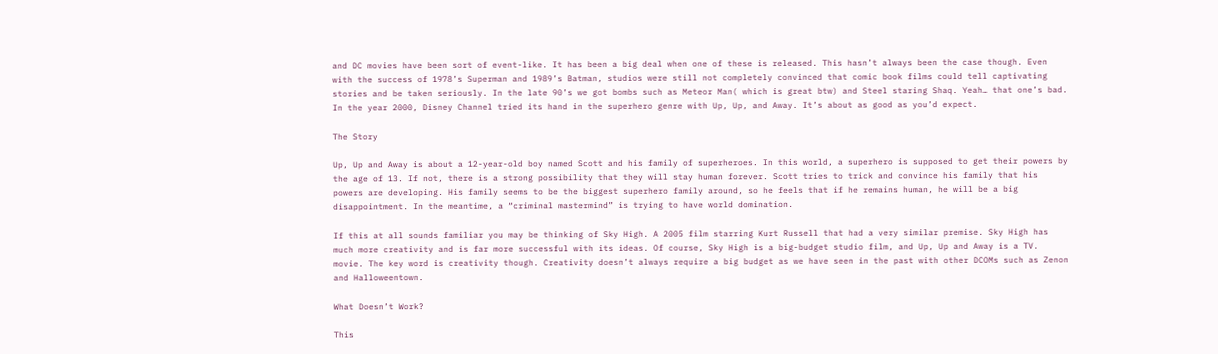and DC movies have been sort of event-like. It has been a big deal when one of these is released. This hasn’t always been the case though. Even with the success of 1978’s Superman and 1989’s Batman, studios were still not completely convinced that comic book films could tell captivating stories and be taken seriously. In the late 90’s we got bombs such as Meteor Man( which is great btw) and Steel staring Shaq. Yeah… that one’s bad. In the year 2000, Disney Channel tried its hand in the superhero genre with Up, Up, and Away. It’s about as good as you’d expect.

The Story

Up, Up and Away is about a 12-year-old boy named Scott and his family of superheroes. In this world, a superhero is supposed to get their powers by the age of 13. If not, there is a strong possibility that they will stay human forever. Scott tries to trick and convince his family that his powers are developing. His family seems to be the biggest superhero family around, so he feels that if he remains human, he will be a big disappointment. In the meantime, a “criminal mastermind” is trying to have world domination.

If this at all sounds familiar you may be thinking of Sky High. A 2005 film starring Kurt Russell that had a very similar premise. Sky High has much more creativity and is far more successful with its ideas. Of course, Sky High is a big-budget studio film, and Up, Up and Away is a TV. movie. The key word is creativity though. Creativity doesn’t always require a big budget as we have seen in the past with other DCOMs such as Zenon and Halloweentown.

What Doesn’t Work?

This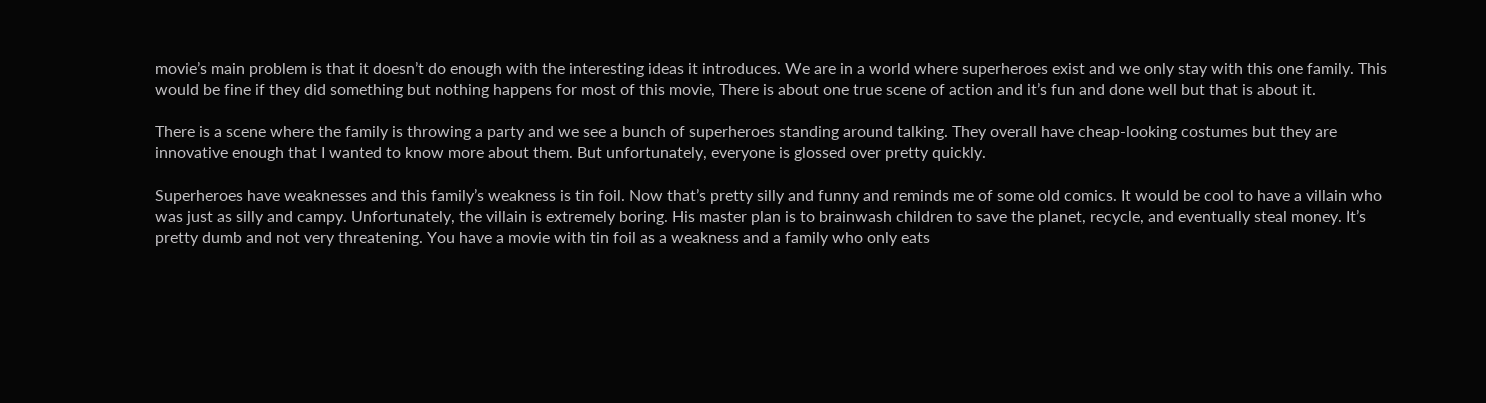movie’s main problem is that it doesn’t do enough with the interesting ideas it introduces. We are in a world where superheroes exist and we only stay with this one family. This would be fine if they did something but nothing happens for most of this movie, There is about one true scene of action and it’s fun and done well but that is about it.

There is a scene where the family is throwing a party and we see a bunch of superheroes standing around talking. They overall have cheap-looking costumes but they are innovative enough that I wanted to know more about them. But unfortunately, everyone is glossed over pretty quickly.

Superheroes have weaknesses and this family’s weakness is tin foil. Now that’s pretty silly and funny and reminds me of some old comics. It would be cool to have a villain who was just as silly and campy. Unfortunately, the villain is extremely boring. His master plan is to brainwash children to save the planet, recycle, and eventually steal money. It’s pretty dumb and not very threatening. You have a movie with tin foil as a weakness and a family who only eats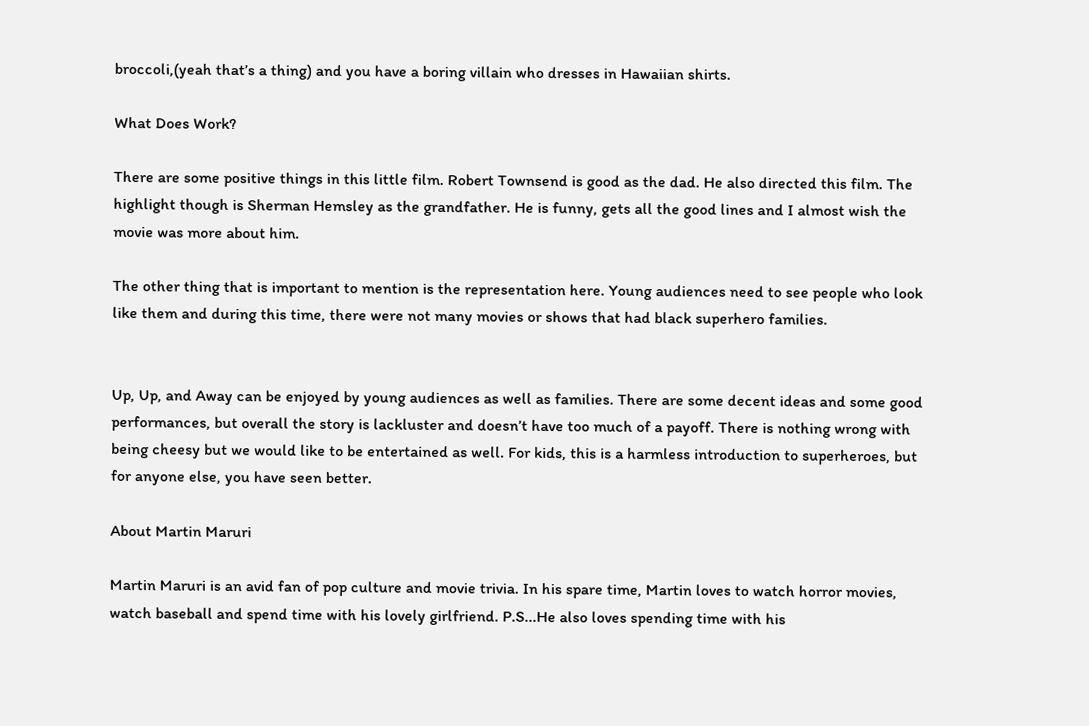broccoli,(yeah that’s a thing) and you have a boring villain who dresses in Hawaiian shirts.

What Does Work?

There are some positive things in this little film. Robert Townsend is good as the dad. He also directed this film. The highlight though is Sherman Hemsley as the grandfather. He is funny, gets all the good lines and I almost wish the movie was more about him.

The other thing that is important to mention is the representation here. Young audiences need to see people who look like them and during this time, there were not many movies or shows that had black superhero families.


Up, Up, and Away can be enjoyed by young audiences as well as families. There are some decent ideas and some good performances, but overall the story is lackluster and doesn’t have too much of a payoff. There is nothing wrong with being cheesy but we would like to be entertained as well. For kids, this is a harmless introduction to superheroes, but for anyone else, you have seen better.

About Martin Maruri

Martin Maruri is an avid fan of pop culture and movie trivia. In his spare time, Martin loves to watch horror movies, watch baseball and spend time with his lovely girlfriend. P.S...He also loves spending time with his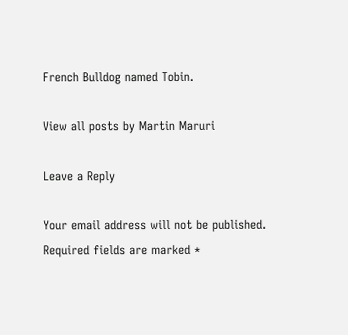French Bulldog named Tobin.

View all posts by Martin Maruri

Leave a Reply

Your email address will not be published. Required fields are marked *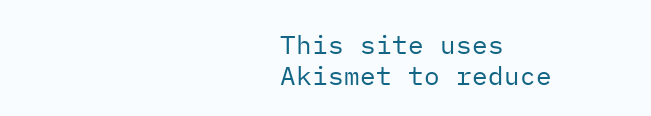This site uses Akismet to reduce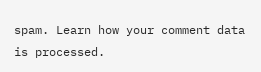spam. Learn how your comment data is processed.